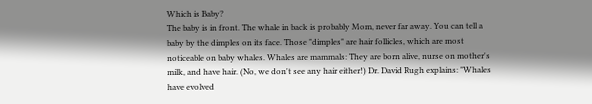Which is Baby?
The baby is in front. The whale in back is probably Mom, never far away. You can tell a baby by the dimples on its face. Those "dimples" are hair follicles, which are most noticeable on baby whales. Whales are mammals: They are born alive, nurse on mother's milk, and have hair. (No, we don't see any hair either!) Dr. David Rugh explains: "Whales have evolved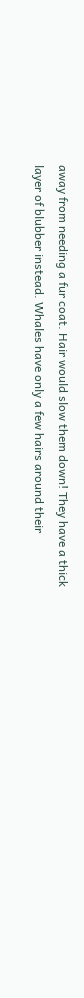away from needing a fur coat. Hair would slow them down! They have a thick layer of blubber instead. Whales have only a few hairs around their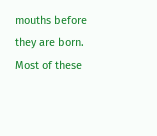mouths before they are born. Most of these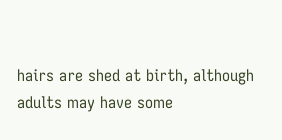hairs are shed at birth, although adults may have some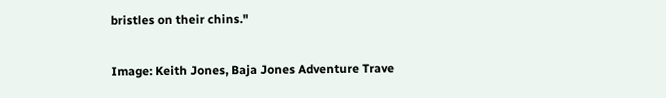bristles on their chins."

Image: Keith Jones, Baja Jones Adventure Trave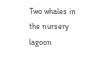Two whales in the nursery lagoon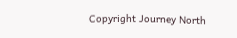Copyright Journey North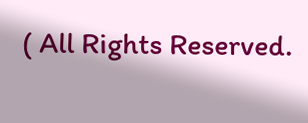( All Rights Reserved.